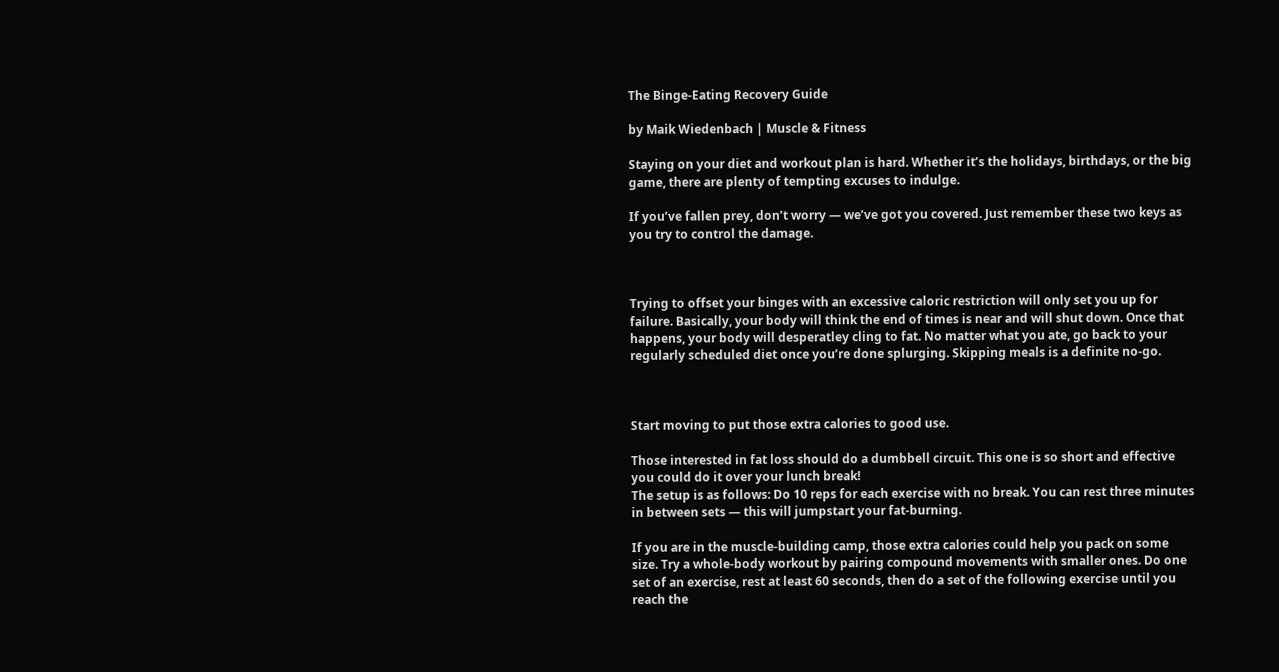The Binge-Eating Recovery Guide

by Maik Wiedenbach | Muscle & Fitness

Staying on your diet and workout plan is hard. Whether it’s the holidays, birthdays, or the big game, there are plenty of tempting excuses to indulge.

If you’ve fallen prey, don’t worry — we’ve got you covered. Just remember these two keys as you try to control the damage.



Trying to offset your binges with an excessive caloric restriction will only set you up for failure. Basically, your body will think the end of times is near and will shut down. Once that happens, your body will desperatley cling to fat. No matter what you ate, go back to your regularly scheduled diet once you’re done splurging. Skipping meals is a definite no-go.



Start moving to put those extra calories to good use.

Those interested in fat loss should do a dumbbell circuit. This one is so short and effective you could do it over your lunch break!
The setup is as follows: Do 10 reps for each exercise with no break. You can rest three minutes in between sets — this will jumpstart your fat-burning.

If you are in the muscle-building camp, those extra calories could help you pack on some size. Try a whole-body workout by pairing compound movements with smaller ones. Do one set of an exercise, rest at least 60 seconds, then do a set of the following exercise until you reach the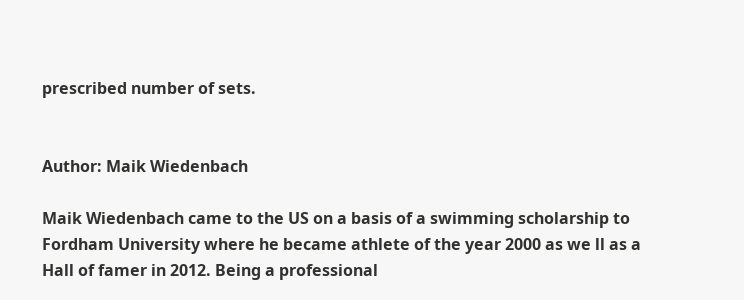prescribed number of sets.


Author: Maik Wiedenbach

Maik Wiedenbach came to the US on a basis of a swimming scholarship to Fordham University where he became athlete of the year 2000 as we ll as a Hall of famer in 2012. Being a professional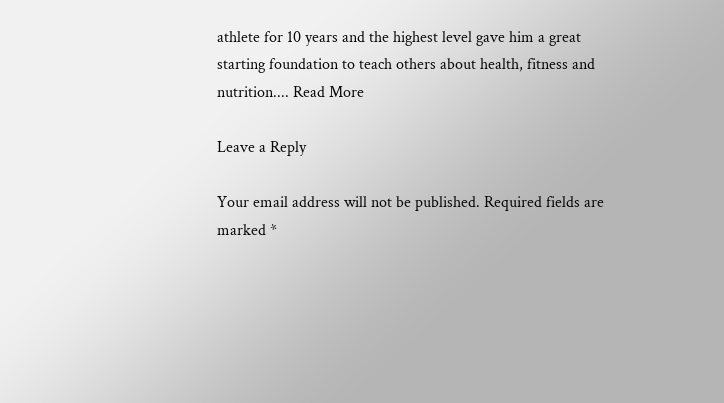athlete for 10 years and the highest level gave him a great starting foundation to teach others about health, fitness and nutrition.... Read More

Leave a Reply

Your email address will not be published. Required fields are marked *